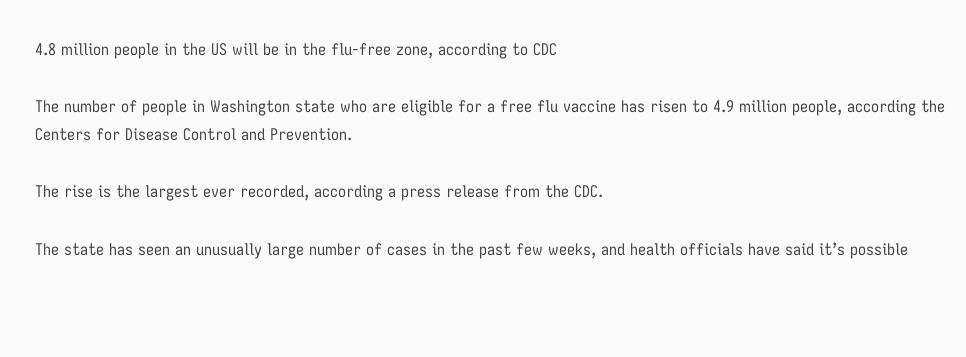4.8 million people in the US will be in the flu-free zone, according to CDC

The number of people in Washington state who are eligible for a free flu vaccine has risen to 4.9 million people, according the Centers for Disease Control and Prevention.

The rise is the largest ever recorded, according a press release from the CDC.

The state has seen an unusually large number of cases in the past few weeks, and health officials have said it’s possible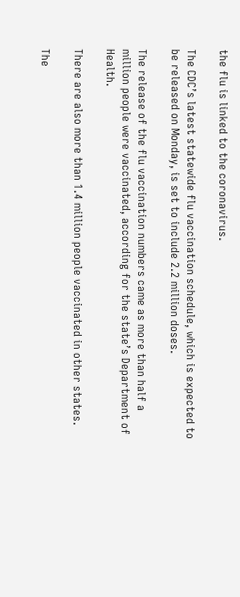the flu is linked to the coronavirus.

The CDC’s latest statewide flu vaccination schedule, which is expected to be released on Monday, is set to include 2.2 million doses.

The release of the flu vaccination numbers came as more than half a million people were vaccinated, according for the state’s Department of Health.

There are also more than 1.4 million people vaccinated in other states.

The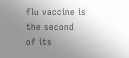flu vaccine is the second of its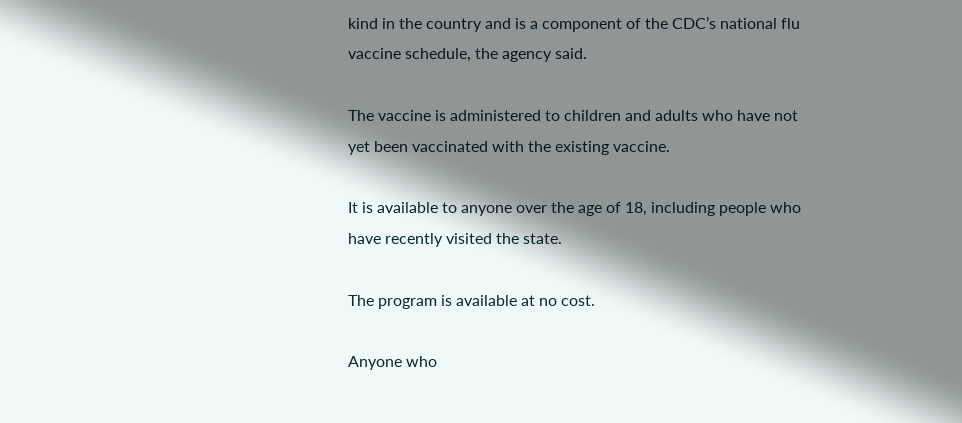kind in the country and is a component of the CDC’s national flu vaccine schedule, the agency said.

The vaccine is administered to children and adults who have not yet been vaccinated with the existing vaccine.

It is available to anyone over the age of 18, including people who have recently visited the state.

The program is available at no cost.

Anyone who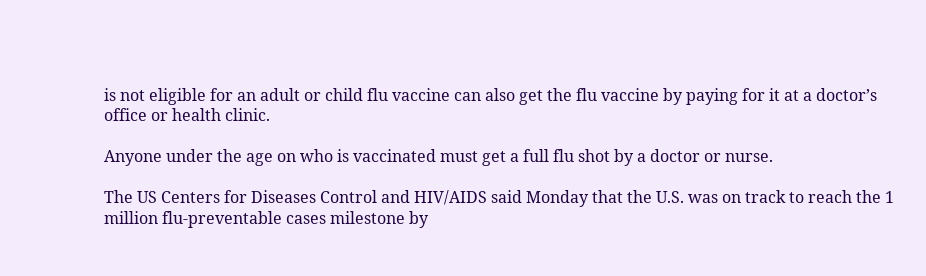is not eligible for an adult or child flu vaccine can also get the flu vaccine by paying for it at a doctor’s office or health clinic.

Anyone under the age on who is vaccinated must get a full flu shot by a doctor or nurse.

The US Centers for Diseases Control and HIV/AIDS said Monday that the U.S. was on track to reach the 1 million flu-preventable cases milestone by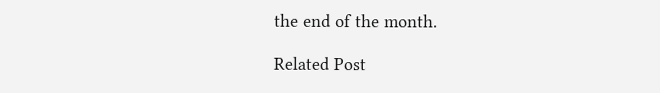the end of the month.

Related Post